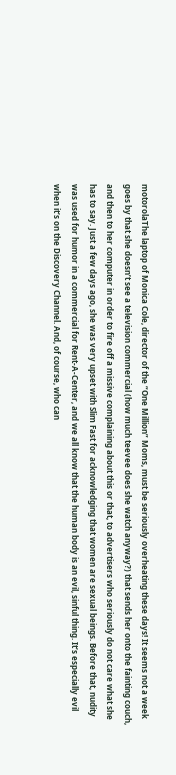motorolaThe laptop of Monica Cole, director of the “One Million” Moms, must be seriously overheating these days! It seems not a week goes by that she doesn’t see a television commercial (how much teevee does she watch anyway?) that sends her onto the fainting couch, and then to her computer in order to fire off a missive complaining about this or that, to advertisers who seriously do not care what she has to say. Just a few days ago, she was very upset with Slim Fast for acknowledging that women are sexual beings. Before that, nudity was used for humor in a commercial for Rent-A-Center, and we all know that the human body is an evil, sinful thing. It’s especially evil when it’s on the Discovery Channel. And, of course, who can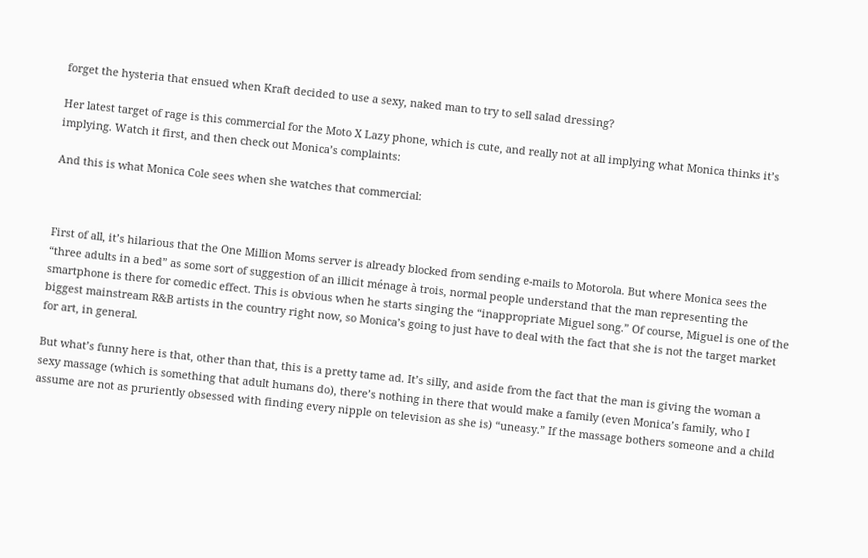forget the hysteria that ensued when Kraft decided to use a sexy, naked man to try to sell salad dressing?

Her latest target of rage is this commercial for the Moto X Lazy phone, which is cute, and really not at all implying what Monica thinks it’s implying. Watch it first, and then check out Monica’s complaints:

And this is what Monica Cole sees when she watches that commercial:



First of all, it’s hilarious that the One Million Moms server is already blocked from sending e-mails to Motorola. But where Monica sees the “three adults in a bed” as some sort of suggestion of an illicit ménage à trois, normal people understand that the man representing the smartphone is there for comedic effect. This is obvious when he starts singing the “inappropriate Miguel song.” Of course, Miguel is one of the biggest mainstream R&B artists in the country right now, so Monica’s going to just have to deal with the fact that she is not the target market for art, in general.

But what’s funny here is that, other than that, this is a pretty tame ad. It’s silly, and aside from the fact that the man is giving the woman a sexy massage (which is something that adult humans do), there’s nothing in there that would make a family (even Monica’s family, who I assume are not as pruriently obsessed with finding every nipple on television as she is) “uneasy.” If the massage bothers someone and a child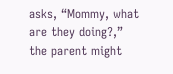asks, “Mommy, what are they doing?,” the parent might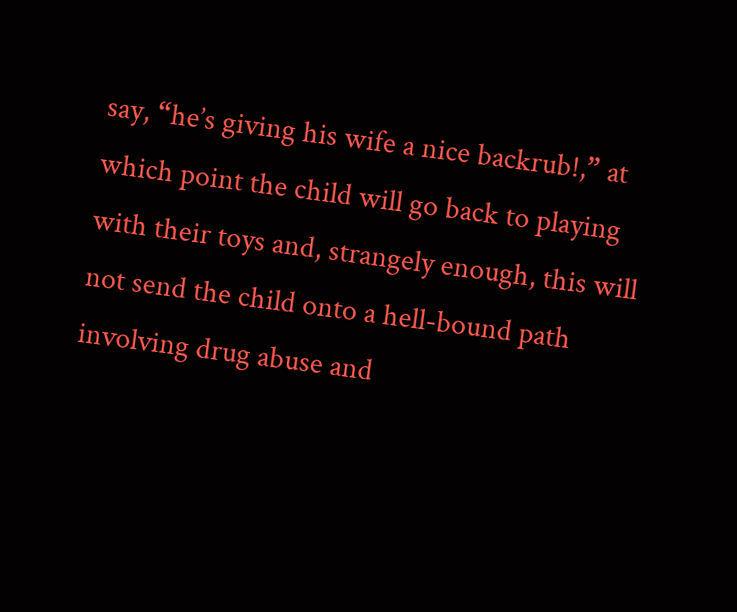say, “he’s giving his wife a nice backrub!,” at which point the child will go back to playing with their toys and, strangely enough, this will not send the child onto a hell-bound path involving drug abuse and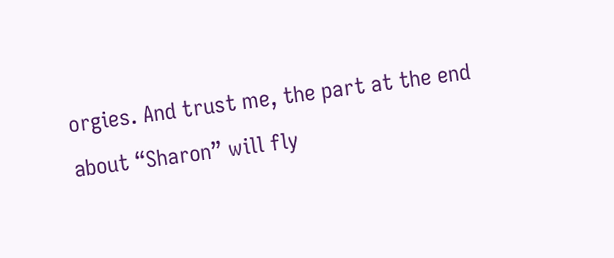orgies. And trust me, the part at the end about “Sharon” will fly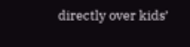directly over kids’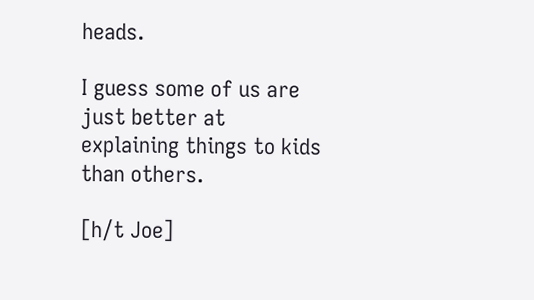heads.

I guess some of us are just better at explaining things to kids than others.

[h/t Joe]